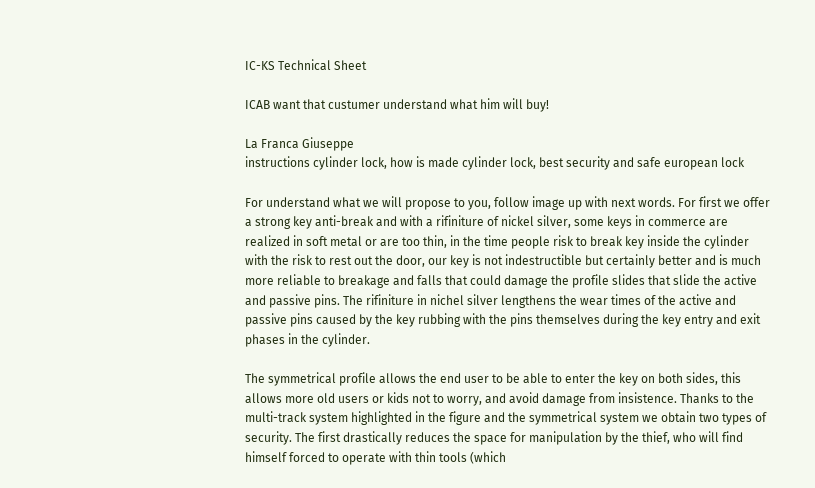IC-KS Technical Sheet

ICAB want that custumer understand what him will buy!

La Franca Giuseppe
instructions cylinder lock, how is made cylinder lock, best security and safe european lock

For understand what we will propose to you, follow image up with next words. For first we offer a strong key anti-break and with a rifiniture of nickel silver, some keys in commerce are realized in soft metal or are too thin, in the time people risk to break key inside the cylinder with the risk to rest out the door, our key is not indestructible but certainly better and is much more reliable to breakage and falls that could damage the profile slides that slide the active and passive pins. The rifiniture in nichel silver lengthens the wear times of the active and passive pins caused by the key rubbing with the pins themselves during the key entry and exit phases in the cylinder.

The symmetrical profile allows the end user to be able to enter the key on both sides, this allows more old users or kids not to worry, and avoid damage from insistence. Thanks to the multi-track system highlighted in the figure and the symmetrical system we obtain two types of security. The first drastically reduces the space for manipulation by the thief, who will find himself forced to operate with thin tools (which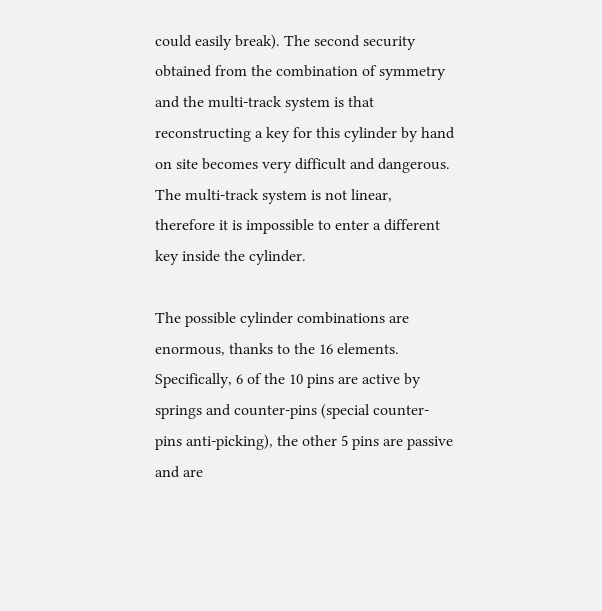could easily break). The second security obtained from the combination of symmetry and the multi-track system is that reconstructing a key for this cylinder by hand on site becomes very difficult and dangerous. The multi-track system is not linear, therefore it is impossible to enter a different key inside the cylinder.

The possible cylinder combinations are enormous, thanks to the 16 elements. Specifically, 6 of the 10 pins are active by springs and counter-pins (special counter-pins anti-picking), the other 5 pins are passive and are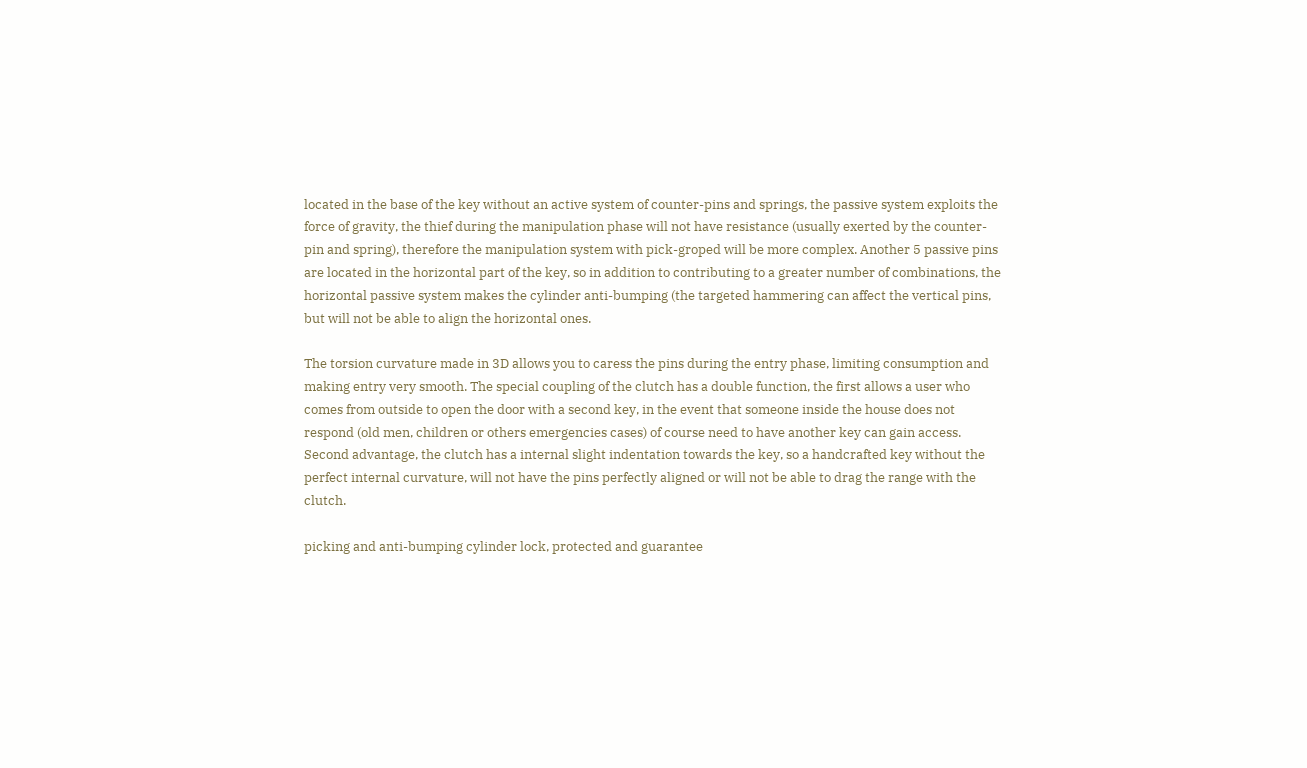located in the base of the key without an active system of counter-pins and springs, the passive system exploits the force of gravity, the thief during the manipulation phase will not have resistance (usually exerted by the counter-pin and spring), therefore the manipulation system with pick-groped will be more complex. Another 5 passive pins are located in the horizontal part of the key, so in addition to contributing to a greater number of combinations, the horizontal passive system makes the cylinder anti-bumping (the targeted hammering can affect the vertical pins, but will not be able to align the horizontal ones.

The torsion curvature made in 3D allows you to caress the pins during the entry phase, limiting consumption and making entry very smooth. The special coupling of the clutch has a double function, the first allows a user who comes from outside to open the door with a second key, in the event that someone inside the house does not respond (old men, children or others emergencies cases) of course need to have another key can gain access. Second advantage, the clutch has a internal slight indentation towards the key, so a handcrafted key without the perfect internal curvature, will not have the pins perfectly aligned or will not be able to drag the range with the clutch.

picking and anti-bumping cylinder lock, protected and guarantee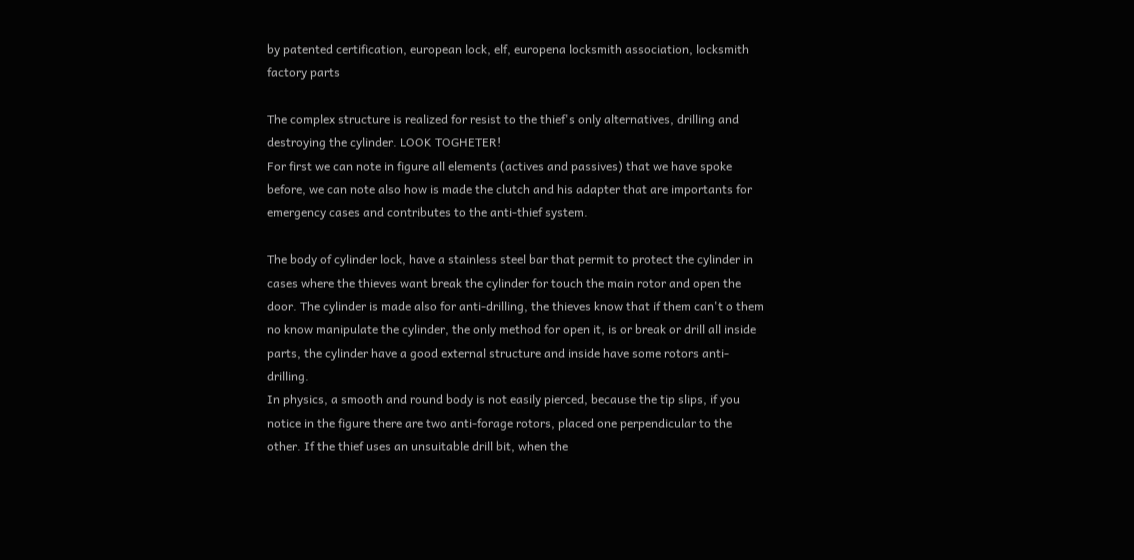by patented certification, european lock, elf, europena locksmith association, locksmith factory parts

The complex structure is realized for resist to the thief's only alternatives, drilling and destroying the cylinder. LOOK TOGHETER!
For first we can note in figure all elements (actives and passives) that we have spoke before, we can note also how is made the clutch and his adapter that are importants for emergency cases and contributes to the anti-thief system.

The body of cylinder lock, have a stainless steel bar that permit to protect the cylinder in cases where the thieves want break the cylinder for touch the main rotor and open the door. The cylinder is made also for anti-drilling, the thieves know that if them can't o them no know manipulate the cylinder, the only method for open it, is or break or drill all inside parts, the cylinder have a good external structure and inside have some rotors anti-drilling.
In physics, a smooth and round body is not easily pierced, because the tip slips, if you notice in the figure there are two anti-forage rotors, placed one perpendicular to the other. If the thief uses an unsuitable drill bit, when the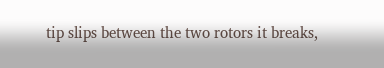tip slips between the two rotors it breaks,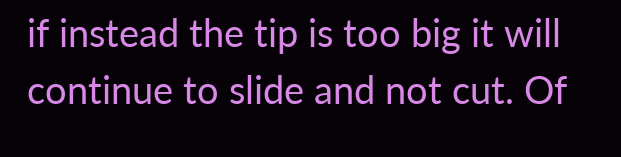if instead the tip is too big it will continue to slide and not cut. Of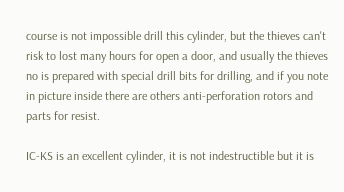course is not impossible drill this cylinder, but the thieves can't risk to lost many hours for open a door, and usually the thieves no is prepared with special drill bits for drilling, and if you note in picture inside there are others anti-perforation rotors and parts for resist.

IC-KS is an excellent cylinder, it is not indestructible but it is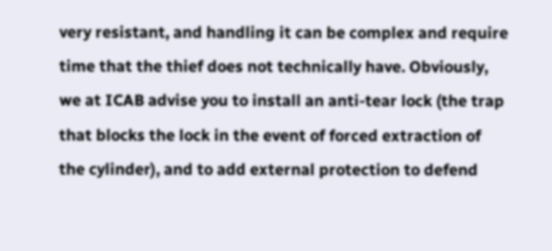very resistant, and handling it can be complex and require time that the thief does not technically have. Obviously, we at ICAB advise you to install an anti-tear lock (the trap that blocks the lock in the event of forced extraction of the cylinder), and to add external protection to defend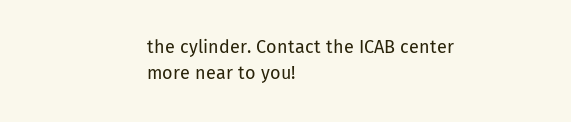the cylinder. Contact the ICAB center more near to you!